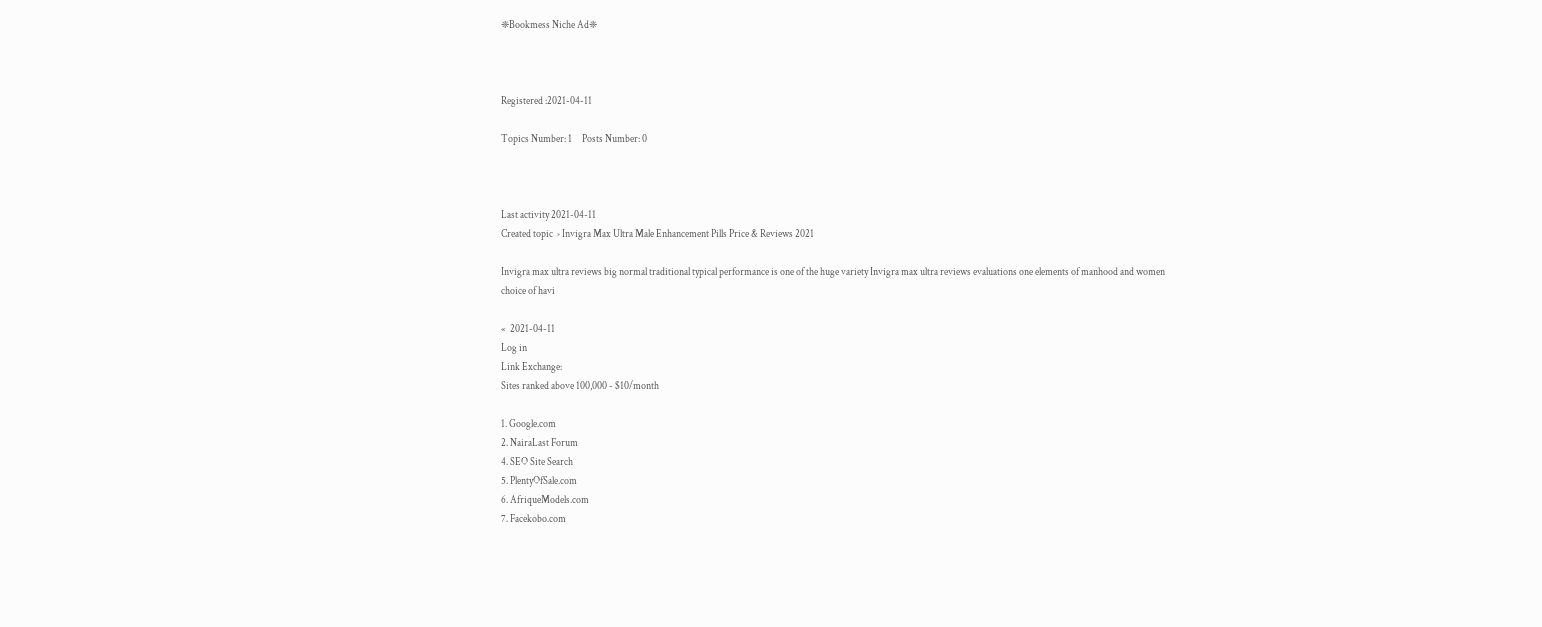❈Bookmess Niche Ad❈



Registered :2021-04-11

Topics Number: 1     Posts Number: 0



Last activity 2021-04-11
Created topic  › Invigra Max Ultra Male Enhancement Pills Price & Reviews 2021

Invigra max ultra reviews big normal traditional typical performance is one of the huge variety Invigra max ultra reviews evaluations one elements of manhood and women choice of havi

«  2021-04-11
Log in
Link Exchange:
Sites ranked above 100,000 - $10/month

1. Google.com
2. NairaLast Forum
4. SEO Site Search
5. PlentyOfSale.com
6. AfriqueModels.com
7. Facekobo.com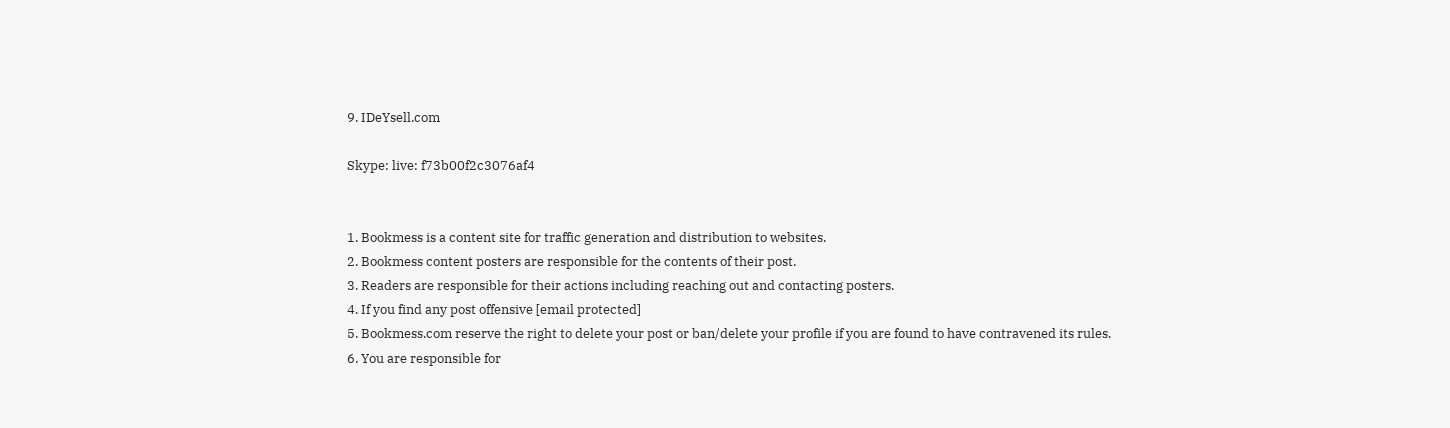9. IDeYsell.com

Skype: live: f73b00f2c3076af4


1. Bookmess is a content site for traffic generation and distribution to websites.
2. Bookmess content posters are responsible for the contents of their post.
3. Readers are responsible for their actions including reaching out and contacting posters.
4. If you find any post offensive [email protected]
5. Bookmess.com reserve the right to delete your post or ban/delete your profile if you are found to have contravened its rules.
6. You are responsible for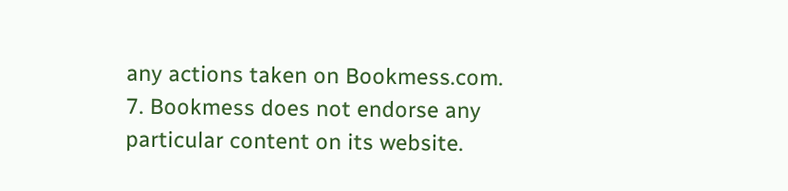any actions taken on Bookmess.com.
7. Bookmess does not endorse any particular content on its website.